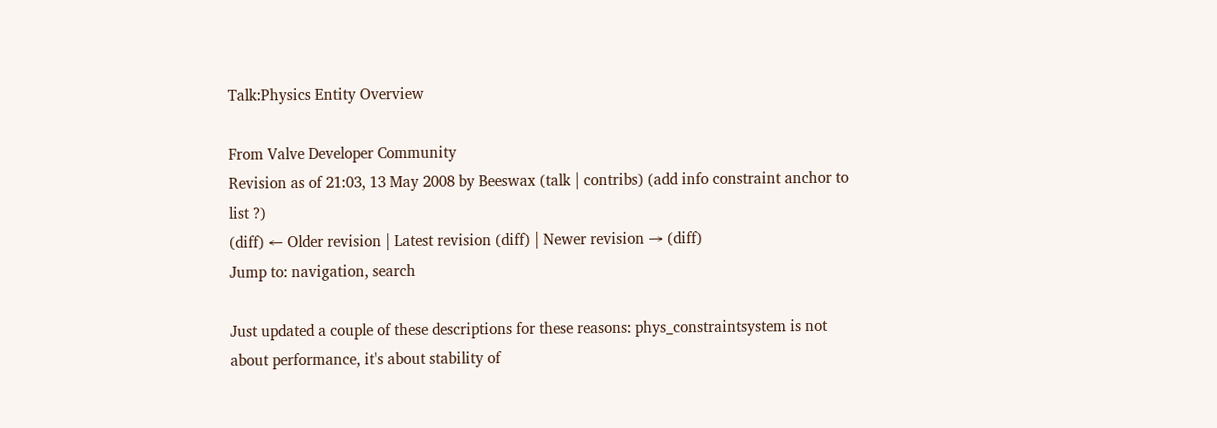Talk:Physics Entity Overview

From Valve Developer Community
Revision as of 21:03, 13 May 2008 by Beeswax (talk | contribs) (add info constraint anchor to list ?)
(diff) ← Older revision | Latest revision (diff) | Newer revision → (diff)
Jump to: navigation, search

Just updated a couple of these descriptions for these reasons: phys_constraintsystem is not about performance, it's about stability of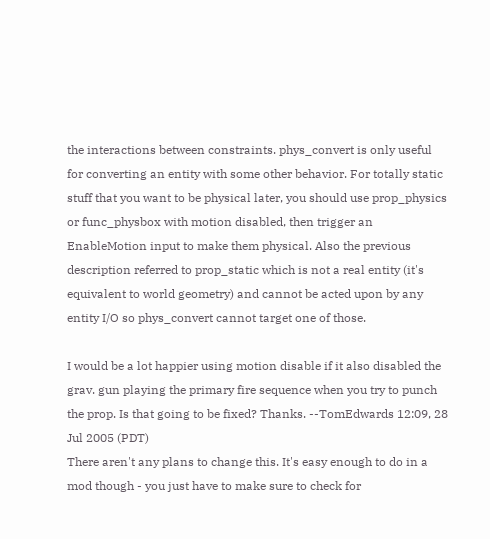the interactions between constraints. phys_convert is only useful for converting an entity with some other behavior. For totally static stuff that you want to be physical later, you should use prop_physics or func_physbox with motion disabled, then trigger an EnableMotion input to make them physical. Also the previous description referred to prop_static which is not a real entity (it's equivalent to world geometry) and cannot be acted upon by any entity I/O so phys_convert cannot target one of those.

I would be a lot happier using motion disable if it also disabled the grav. gun playing the primary fire sequence when you try to punch the prop. Is that going to be fixed? Thanks. --TomEdwards 12:09, 28 Jul 2005 (PDT)
There aren't any plans to change this. It's easy enough to do in a mod though - you just have to make sure to check for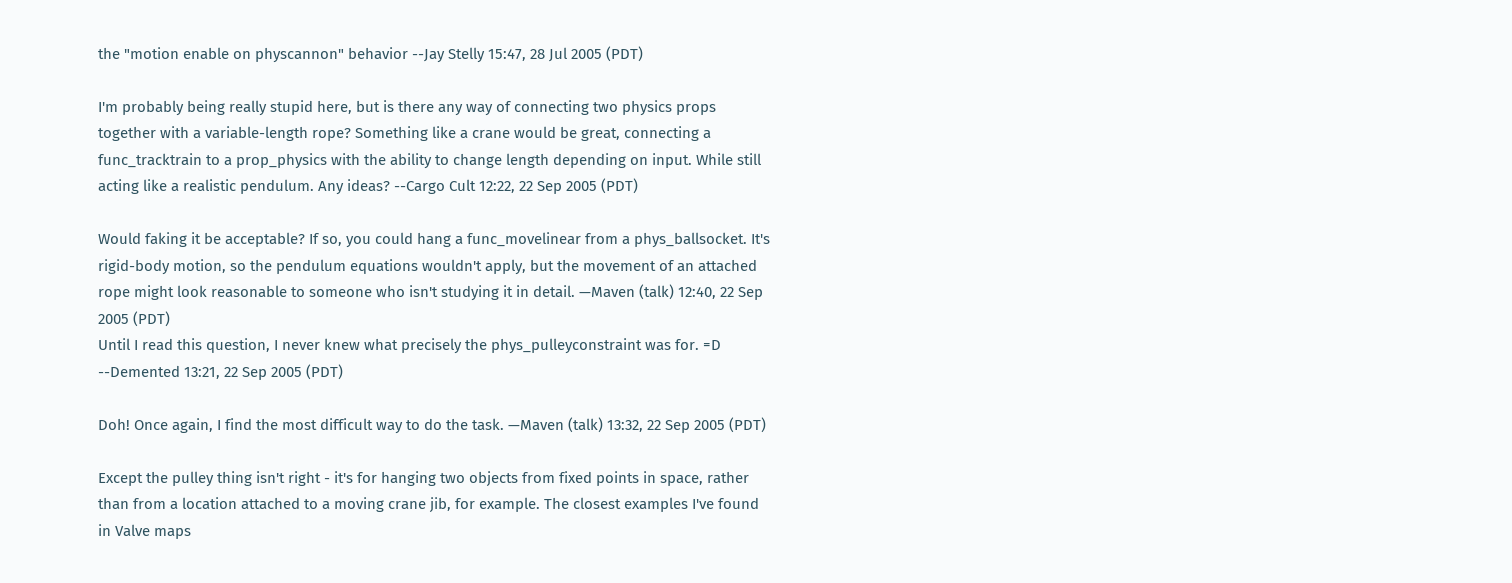the "motion enable on physcannon" behavior --Jay Stelly 15:47, 28 Jul 2005 (PDT)

I'm probably being really stupid here, but is there any way of connecting two physics props together with a variable-length rope? Something like a crane would be great, connecting a func_tracktrain to a prop_physics with the ability to change length depending on input. While still acting like a realistic pendulum. Any ideas? --Cargo Cult 12:22, 22 Sep 2005 (PDT)

Would faking it be acceptable? If so, you could hang a func_movelinear from a phys_ballsocket. It's rigid-body motion, so the pendulum equations wouldn't apply, but the movement of an attached rope might look reasonable to someone who isn't studying it in detail. —Maven (talk) 12:40, 22 Sep 2005 (PDT)
Until I read this question, I never knew what precisely the phys_pulleyconstraint was for. =D --Demented 13:21, 22 Sep 2005 (PDT)

Doh! Once again, I find the most difficult way to do the task. —Maven (talk) 13:32, 22 Sep 2005 (PDT)

Except the pulley thing isn't right - it's for hanging two objects from fixed points in space, rather than from a location attached to a moving crane jib, for example. The closest examples I've found in Valve maps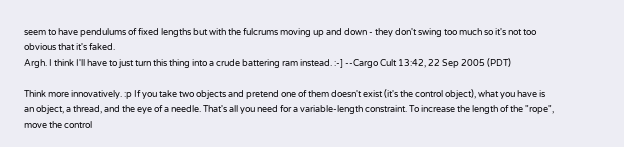seem to have pendulums of fixed lengths but with the fulcrums moving up and down - they don't swing too much so it's not too obvious that it's faked.
Argh. I think I'll have to just turn this thing into a crude battering ram instead. :-] --Cargo Cult 13:42, 22 Sep 2005 (PDT)

Think more innovatively. :p If you take two objects and pretend one of them doesn't exist (it's the control object), what you have is an object, a thread, and the eye of a needle. That's all you need for a variable-length constraint. To increase the length of the "rope", move the control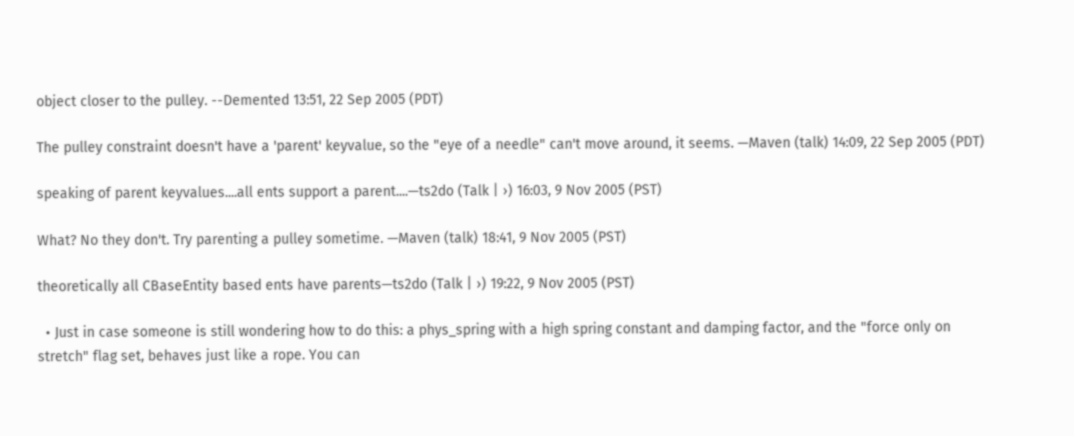object closer to the pulley. --Demented 13:51, 22 Sep 2005 (PDT)

The pulley constraint doesn't have a 'parent' keyvalue, so the "eye of a needle" can't move around, it seems. —Maven (talk) 14:09, 22 Sep 2005 (PDT)

speaking of parent keyvalues....all ents support a parent....—ts2do (Talk | ›) 16:03, 9 Nov 2005 (PST)

What? No they don't. Try parenting a pulley sometime. —Maven (talk) 18:41, 9 Nov 2005 (PST)

theoretically all CBaseEntity based ents have parents—ts2do (Talk | ›) 19:22, 9 Nov 2005 (PST)

  • Just in case someone is still wondering how to do this: a phys_spring with a high spring constant and damping factor, and the "force only on stretch" flag set, behaves just like a rope. You can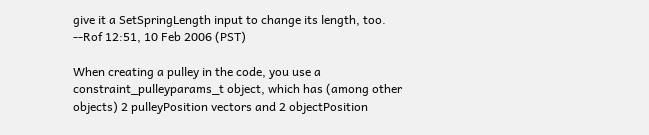give it a SetSpringLength input to change its length, too. --Rof 12:51, 10 Feb 2006 (PST)

When creating a pulley in the code, you use a constraint_pulleyparams_t object, which has (among other objects) 2 pulleyPosition vectors and 2 objectPosition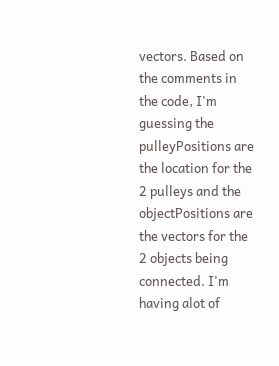vectors. Based on the comments in the code, I'm guessing the pulleyPositions are the location for the 2 pulleys and the objectPositions are the vectors for the 2 objects being connected. I'm having alot of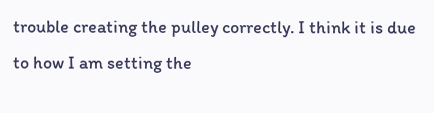trouble creating the pulley correctly. I think it is due to how I am setting the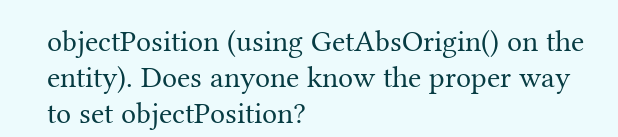objectPosition (using GetAbsOrigin() on the entity). Does anyone know the proper way to set objectPosition?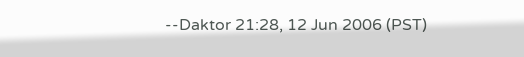--Daktor 21:28, 12 Jun 2006 (PST)